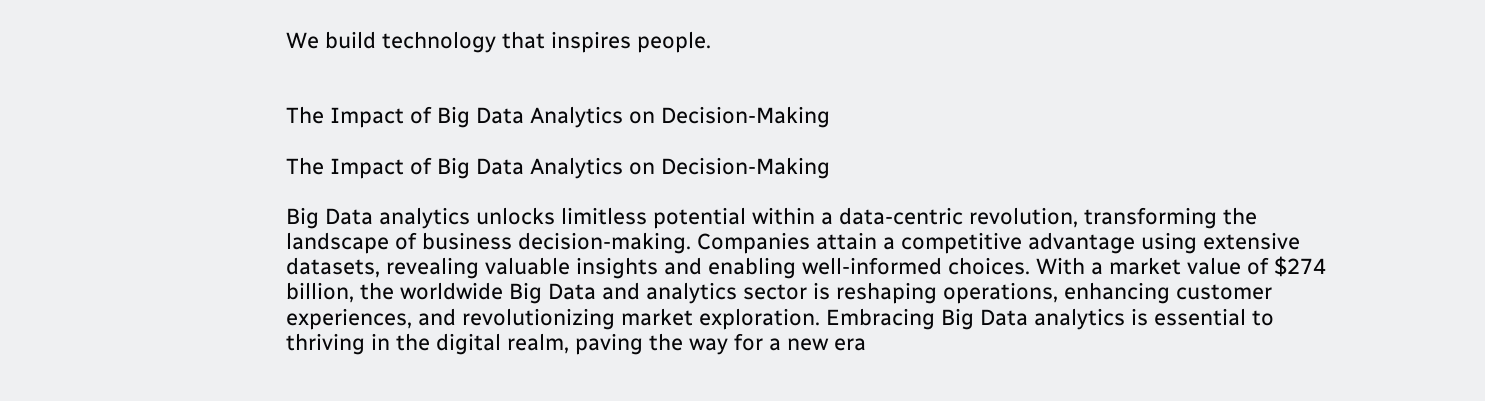We build technology that inspires people.


The Impact of Big Data Analytics on Decision-Making

The Impact of Big Data Analytics on Decision-Making

Big Data analytics unlocks limitless potential within a data-centric revolution, transforming the landscape of business decision-making. Companies attain a competitive advantage using extensive datasets, revealing valuable insights and enabling well-informed choices. With a market value of $274 billion, the worldwide Big Data and analytics sector is reshaping operations, enhancing customer experiences, and revolutionizing market exploration. Embracing Big Data analytics is essential to thriving in the digital realm, paving the way for a new era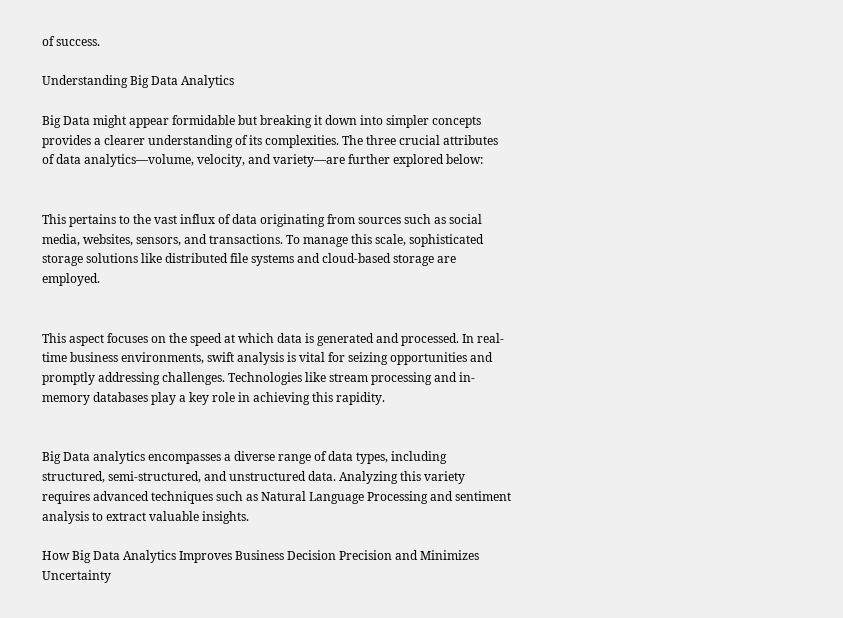of success.

Understanding Big Data Analytics

Big Data might appear formidable but breaking it down into simpler concepts provides a clearer understanding of its complexities. The three crucial attributes of data analytics—volume, velocity, and variety—are further explored below:


This pertains to the vast influx of data originating from sources such as social media, websites, sensors, and transactions. To manage this scale, sophisticated storage solutions like distributed file systems and cloud-based storage are employed.


This aspect focuses on the speed at which data is generated and processed. In real-time business environments, swift analysis is vital for seizing opportunities and promptly addressing challenges. Technologies like stream processing and in-memory databases play a key role in achieving this rapidity.


Big Data analytics encompasses a diverse range of data types, including structured, semi-structured, and unstructured data. Analyzing this variety requires advanced techniques such as Natural Language Processing and sentiment analysis to extract valuable insights.

How Big Data Analytics Improves Business Decision Precision and Minimizes Uncertainty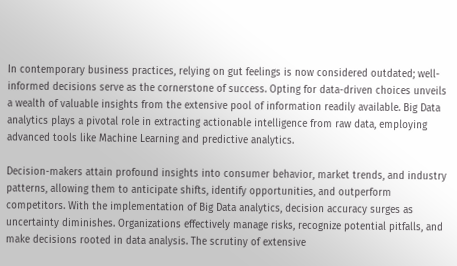In contemporary business practices, relying on gut feelings is now considered outdated; well-informed decisions serve as the cornerstone of success. Opting for data-driven choices unveils a wealth of valuable insights from the extensive pool of information readily available. Big Data analytics plays a pivotal role in extracting actionable intelligence from raw data, employing advanced tools like Machine Learning and predictive analytics.

Decision-makers attain profound insights into consumer behavior, market trends, and industry patterns, allowing them to anticipate shifts, identify opportunities, and outperform competitors. With the implementation of Big Data analytics, decision accuracy surges as uncertainty diminishes. Organizations effectively manage risks, recognize potential pitfalls, and make decisions rooted in data analysis. The scrutiny of extensive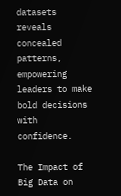datasets reveals concealed patterns, empowering leaders to make bold decisions with confidence.

The Impact of Big Data on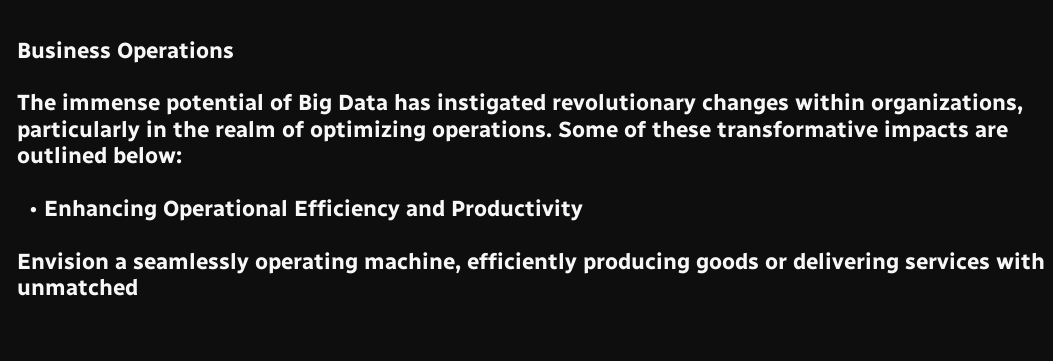Business Operations

The immense potential of Big Data has instigated revolutionary changes within organizations, particularly in the realm of optimizing operations. Some of these transformative impacts are outlined below:

  • Enhancing Operational Efficiency and Productivity

Envision a seamlessly operating machine, efficiently producing goods or delivering services with unmatched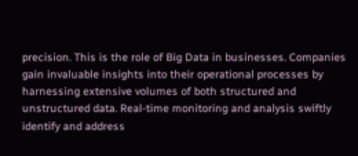precision. This is the role of Big Data in businesses. Companies gain invaluable insights into their operational processes by harnessing extensive volumes of both structured and unstructured data. Real-time monitoring and analysis swiftly identify and address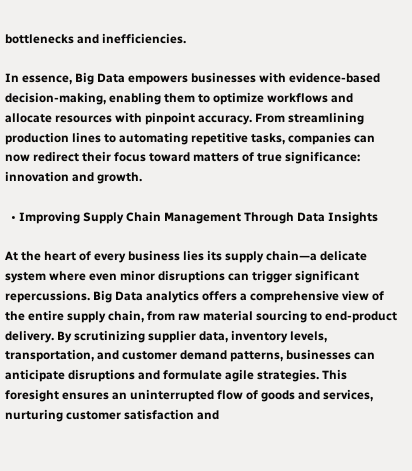bottlenecks and inefficiencies.

In essence, Big Data empowers businesses with evidence-based decision-making, enabling them to optimize workflows and allocate resources with pinpoint accuracy. From streamlining production lines to automating repetitive tasks, companies can now redirect their focus toward matters of true significance: innovation and growth.

  • Improving Supply Chain Management Through Data Insights

At the heart of every business lies its supply chain—a delicate system where even minor disruptions can trigger significant repercussions. Big Data analytics offers a comprehensive view of the entire supply chain, from raw material sourcing to end-product delivery. By scrutinizing supplier data, inventory levels, transportation, and customer demand patterns, businesses can anticipate disruptions and formulate agile strategies. This foresight ensures an uninterrupted flow of goods and services, nurturing customer satisfaction and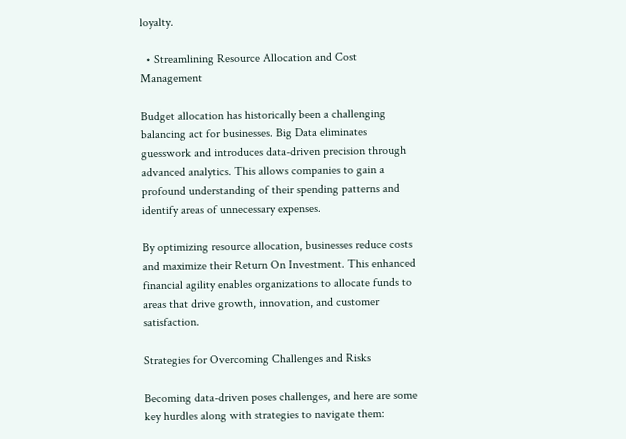loyalty.

  • Streamlining Resource Allocation and Cost Management

Budget allocation has historically been a challenging balancing act for businesses. Big Data eliminates guesswork and introduces data-driven precision through advanced analytics. This allows companies to gain a profound understanding of their spending patterns and identify areas of unnecessary expenses.

By optimizing resource allocation, businesses reduce costs and maximize their Return On Investment. This enhanced financial agility enables organizations to allocate funds to areas that drive growth, innovation, and customer satisfaction.

Strategies for Overcoming Challenges and Risks

Becoming data-driven poses challenges, and here are some key hurdles along with strategies to navigate them: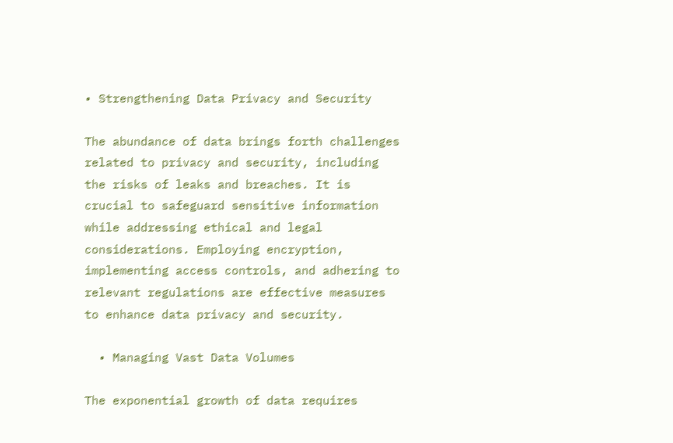• Strengthening Data Privacy and Security

The abundance of data brings forth challenges related to privacy and security, including the risks of leaks and breaches. It is crucial to safeguard sensitive information while addressing ethical and legal considerations. Employing encryption, implementing access controls, and adhering to relevant regulations are effective measures to enhance data privacy and security.

  • Managing Vast Data Volumes

The exponential growth of data requires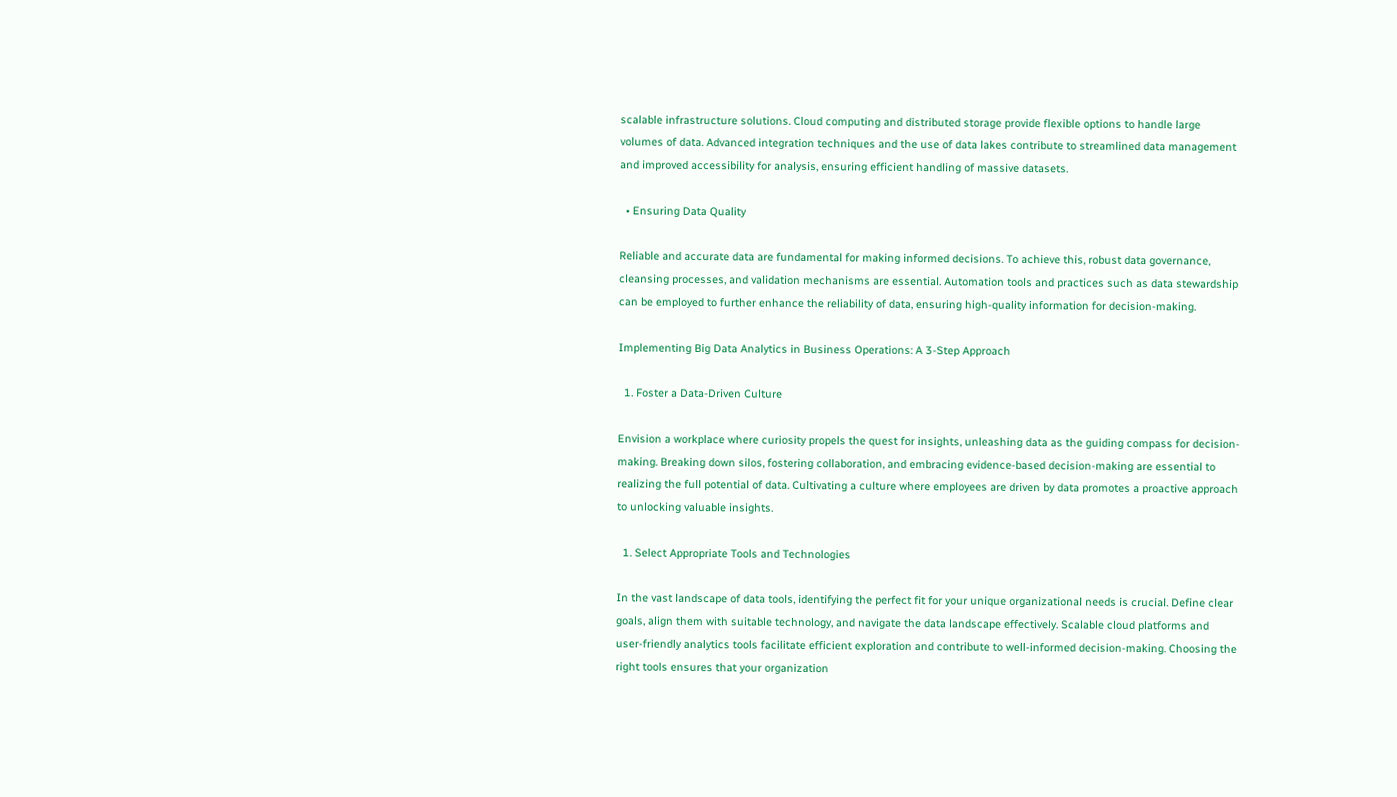scalable infrastructure solutions. Cloud computing and distributed storage provide flexible options to handle large volumes of data. Advanced integration techniques and the use of data lakes contribute to streamlined data management and improved accessibility for analysis, ensuring efficient handling of massive datasets.

  • Ensuring Data Quality

Reliable and accurate data are fundamental for making informed decisions. To achieve this, robust data governance, cleansing processes, and validation mechanisms are essential. Automation tools and practices such as data stewardship can be employed to further enhance the reliability of data, ensuring high-quality information for decision-making.

Implementing Big Data Analytics in Business Operations: A 3-Step Approach

  1. Foster a Data-Driven Culture

Envision a workplace where curiosity propels the quest for insights, unleashing data as the guiding compass for decision-making. Breaking down silos, fostering collaboration, and embracing evidence-based decision-making are essential to realizing the full potential of data. Cultivating a culture where employees are driven by data promotes a proactive approach to unlocking valuable insights.

  1. Select Appropriate Tools and Technologies

In the vast landscape of data tools, identifying the perfect fit for your unique organizational needs is crucial. Define clear goals, align them with suitable technology, and navigate the data landscape effectively. Scalable cloud platforms and user-friendly analytics tools facilitate efficient exploration and contribute to well-informed decision-making. Choosing the right tools ensures that your organization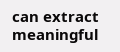can extract meaningful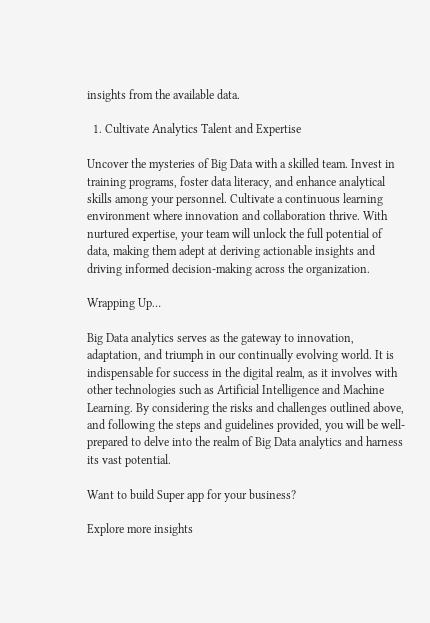insights from the available data.

  1. Cultivate Analytics Talent and Expertise

Uncover the mysteries of Big Data with a skilled team. Invest in training programs, foster data literacy, and enhance analytical skills among your personnel. Cultivate a continuous learning environment where innovation and collaboration thrive. With nurtured expertise, your team will unlock the full potential of data, making them adept at deriving actionable insights and driving informed decision-making across the organization.

Wrapping Up…

Big Data analytics serves as the gateway to innovation, adaptation, and triumph in our continually evolving world. It is indispensable for success in the digital realm, as it involves with other technologies such as Artificial Intelligence and Machine Learning. By considering the risks and challenges outlined above, and following the steps and guidelines provided, you will be well-prepared to delve into the realm of Big Data analytics and harness its vast potential.

Want to build Super app for your business?

Explore more insights